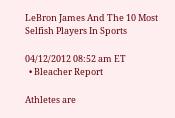LeBron James And The 10 Most Selfish Players In Sports

04/12/2012 08:52 am ET
  • Bleacher Report

Athletes are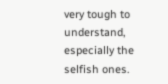very tough to understand, especially the selfish ones.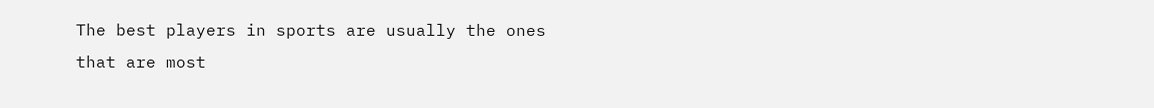The best players in sports are usually the ones that are most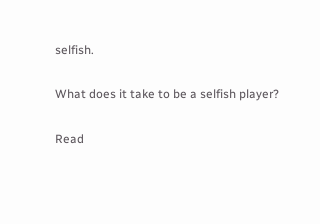selfish.

What does it take to be a selfish player?

Read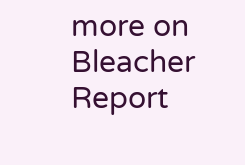more on Bleacher Report